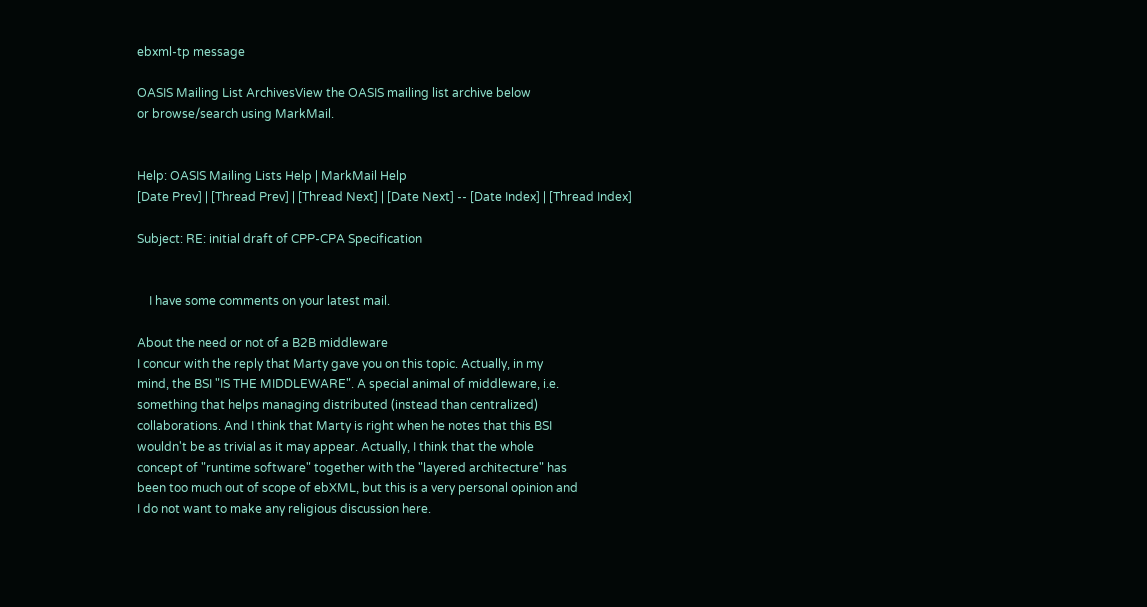ebxml-tp message

OASIS Mailing List ArchivesView the OASIS mailing list archive below
or browse/search using MarkMail.


Help: OASIS Mailing Lists Help | MarkMail Help
[Date Prev] | [Thread Prev] | [Thread Next] | [Date Next] -- [Date Index] | [Thread Index]

Subject: RE: initial draft of CPP-CPA Specification


    I have some comments on your latest mail.

About the need or not of a B2B middleware
I concur with the reply that Marty gave you on this topic. Actually, in my
mind, the BSI "IS THE MIDDLEWARE". A special animal of middleware, i.e.
something that helps managing distributed (instead than centralized)
collaborations. And I think that Marty is right when he notes that this BSI
wouldn't be as trivial as it may appear. Actually, I think that the whole
concept of "runtime software" together with the "layered architecture" has
been too much out of scope of ebXML, but this is a very personal opinion and
I do not want to make any religious discussion here.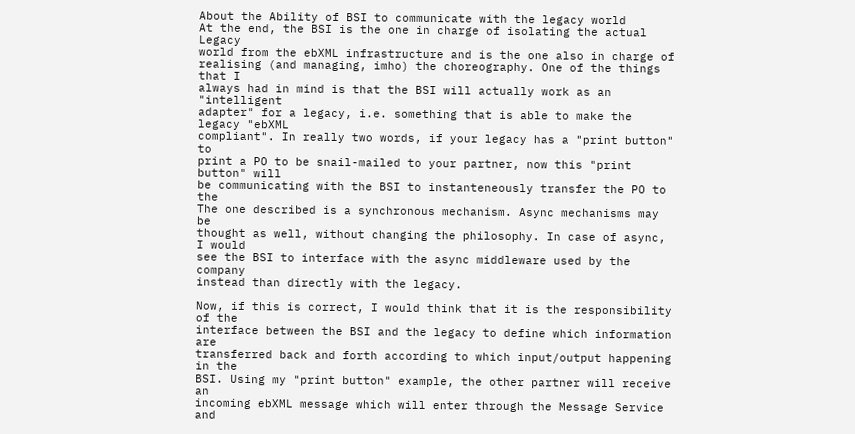About the Ability of BSI to communicate with the legacy world
At the end, the BSI is the one in charge of isolating the actual Legacy
world from the ebXML infrastructure and is the one also in charge of
realising (and managing, imho) the choreography. One of the things that I
always had in mind is that the BSI will actually work as an "intelligent
adapter" for a legacy, i.e. something that is able to make the legacy "ebXML
compliant". In really two words, if your legacy has a "print button" to
print a PO to be snail-mailed to your partner, now this "print button" will
be communicating with the BSI to instanteneously transfer the PO to the
The one described is a synchronous mechanism. Async mechanisms may be
thought as well, without changing the philosophy. In case of async, I would
see the BSI to interface with the async middleware used by the company
instead than directly with the legacy.

Now, if this is correct, I would think that it is the responsibility of the
interface between the BSI and the legacy to define which information are
transferred back and forth according to which input/output happening in the
BSI. Using my "print button" example, the other partner will receive an
incoming ebXML message which will enter through the Message Service and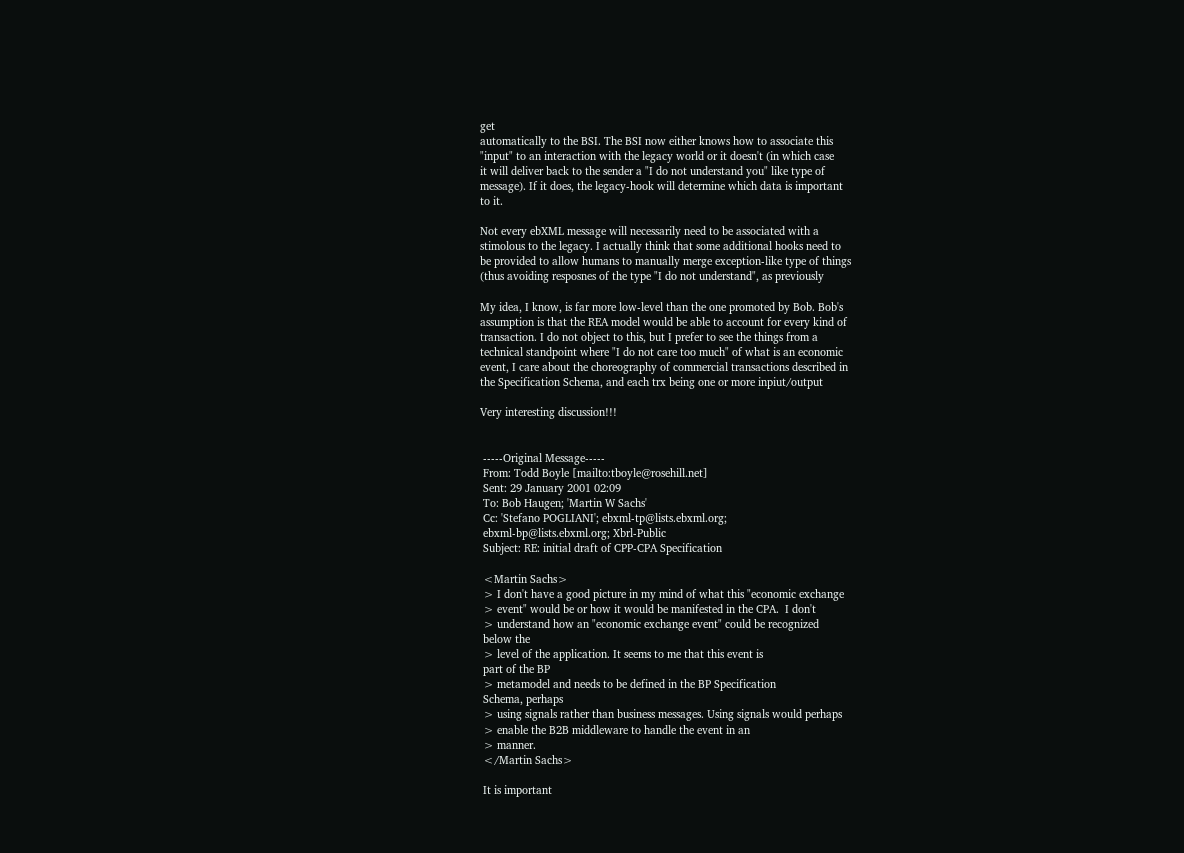get
automatically to the BSI. The BSI now either knows how to associate this
"input" to an interaction with the legacy world or it doesn't (in which case
it will deliver back to the sender a "I do not understand you" like type of
message). If it does, the legacy-hook will determine which data is important
to it.

Not every ebXML message will necessarily need to be associated with a
stimolous to the legacy. I actually think that some additional hooks need to
be provided to allow humans to manually merge exception-like type of things
(thus avoiding resposnes of the type "I do not understand", as previously

My idea, I know, is far more low-level than the one promoted by Bob. Bob's
assumption is that the REA model would be able to account for every kind of
transaction. I do not object to this, but I prefer to see the things from a
technical standpoint where "I do not care too much" of what is an economic
event, I care about the choreography of commercial transactions described in
the Specification Schema, and each trx being one or more inpiut/output

Very interesting discussion!!!


 -----Original Message-----
 From: Todd Boyle [mailto:tboyle@rosehill.net]
 Sent: 29 January 2001 02:09
 To: Bob Haugen; 'Martin W Sachs'
 Cc: 'Stefano POGLIANI'; ebxml-tp@lists.ebxml.org;
 ebxml-bp@lists.ebxml.org; Xbrl-Public
 Subject: RE: initial draft of CPP-CPA Specification

 <Martin Sachs>
 > I don't have a good picture in my mind of what this "economic exchange
 > event" would be or how it would be manifested in the CPA.  I don't
 > understand how an "economic exchange event" could be recognized
 below the
 > level of the application. It seems to me that this event is
 part of the BP
 > metamodel and needs to be defined in the BP Specification
 Schema, perhaps
 > using signals rather than business messages. Using signals would perhaps
 > enable the B2B middleware to handle the event in an
 > manner.
 </Martin Sachs>

 It is important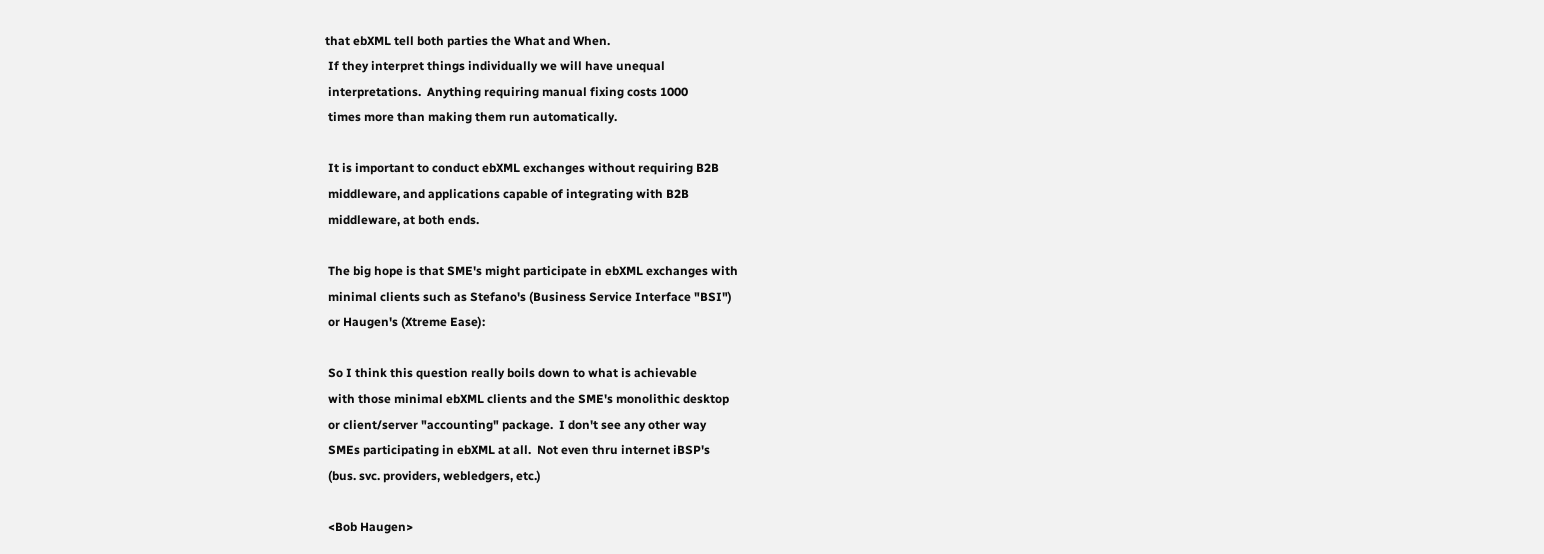that ebXML tell both parties the What and When.
 If they interpret things individually we will have unequal
 interpretations.  Anything requiring manual fixing costs 1000
 times more than making them run automatically.

 It is important to conduct ebXML exchanges without requiring B2B
 middleware, and applications capable of integrating with B2B
 middleware, at both ends.

 The big hope is that SME's might participate in ebXML exchanges with
 minimal clients such as Stefano's (Business Service Interface "BSI")
 or Haugen's (Xtreme Ease):

 So I think this question really boils down to what is achievable
 with those minimal ebXML clients and the SME's monolithic desktop
 or client/server "accounting" package.  I don't see any other way
 SMEs participating in ebXML at all.  Not even thru internet iBSP's
 (bus. svc. providers, webledgers, etc.)

 <Bob Haugen>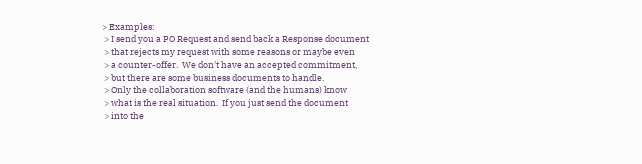> Examples:
 > I send you a PO Request and send back a Response document
 > that rejects my request with some reasons or maybe even
 > a counter-offer.  We don't have an accepted commitment,
 > but there are some business documents to handle.
 > Only the collaboration software (and the humans) know
 > what is the real situation.  If you just send the document
 > into the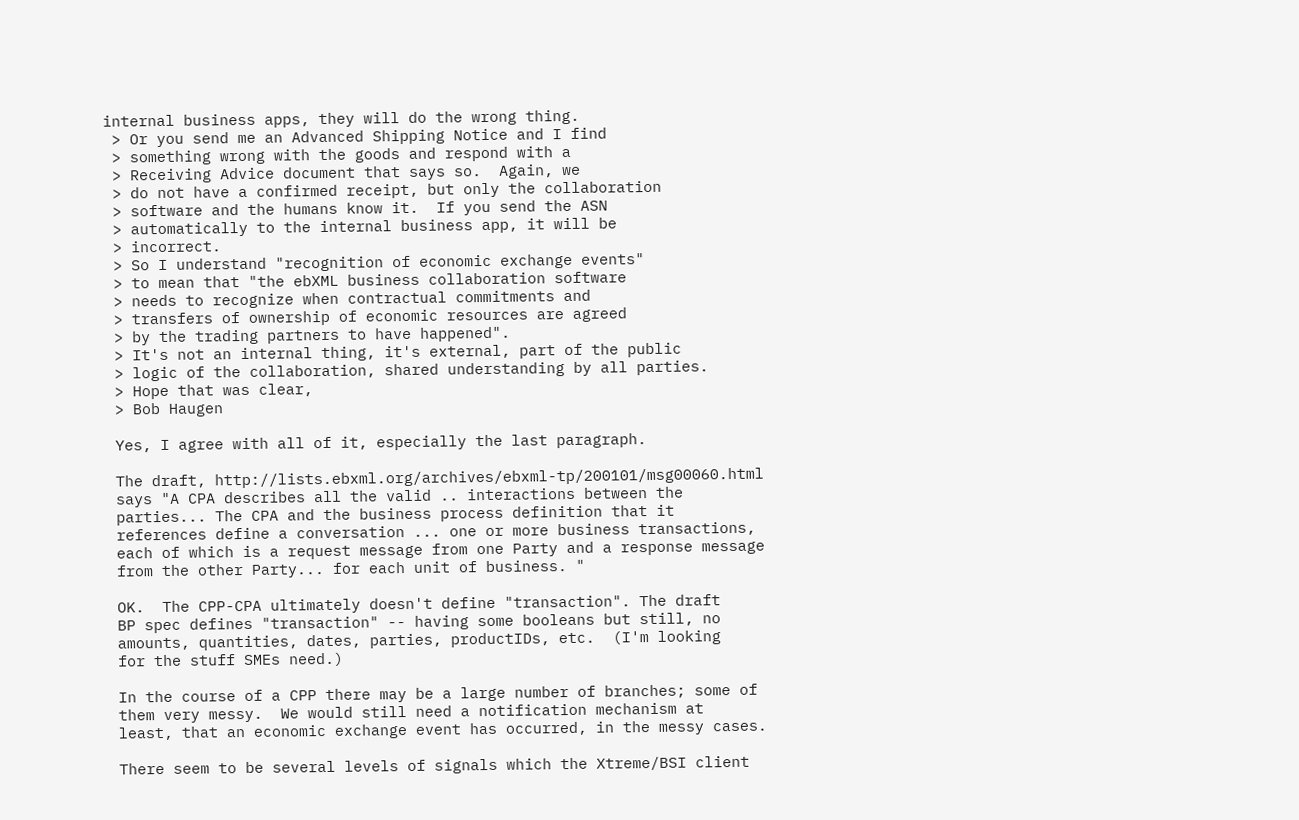internal business apps, they will do the wrong thing.
 > Or you send me an Advanced Shipping Notice and I find
 > something wrong with the goods and respond with a
 > Receiving Advice document that says so.  Again, we
 > do not have a confirmed receipt, but only the collaboration
 > software and the humans know it.  If you send the ASN
 > automatically to the internal business app, it will be
 > incorrect.
 > So I understand "recognition of economic exchange events"
 > to mean that "the ebXML business collaboration software
 > needs to recognize when contractual commitments and
 > transfers of ownership of economic resources are agreed
 > by the trading partners to have happened".
 > It's not an internal thing, it's external, part of the public
 > logic of the collaboration, shared understanding by all parties.
 > Hope that was clear,
 > Bob Haugen

 Yes, I agree with all of it, especially the last paragraph.

 The draft, http://lists.ebxml.org/archives/ebxml-tp/200101/msg00060.html
 says "A CPA describes all the valid .. interactions between the
 parties... The CPA and the business process definition that it
 references define a conversation ... one or more business transactions,
 each of which is a request message from one Party and a response message
 from the other Party... for each unit of business. "

 OK.  The CPP-CPA ultimately doesn't define "transaction". The draft
 BP spec defines "transaction" -- having some booleans but still, no
 amounts, quantities, dates, parties, productIDs, etc.  (I'm looking
 for the stuff SMEs need.)

 In the course of a CPP there may be a large number of branches; some of
 them very messy.  We would still need a notification mechanism at
 least, that an economic exchange event has occurred, in the messy cases.

 There seem to be several levels of signals which the Xtreme/BSI client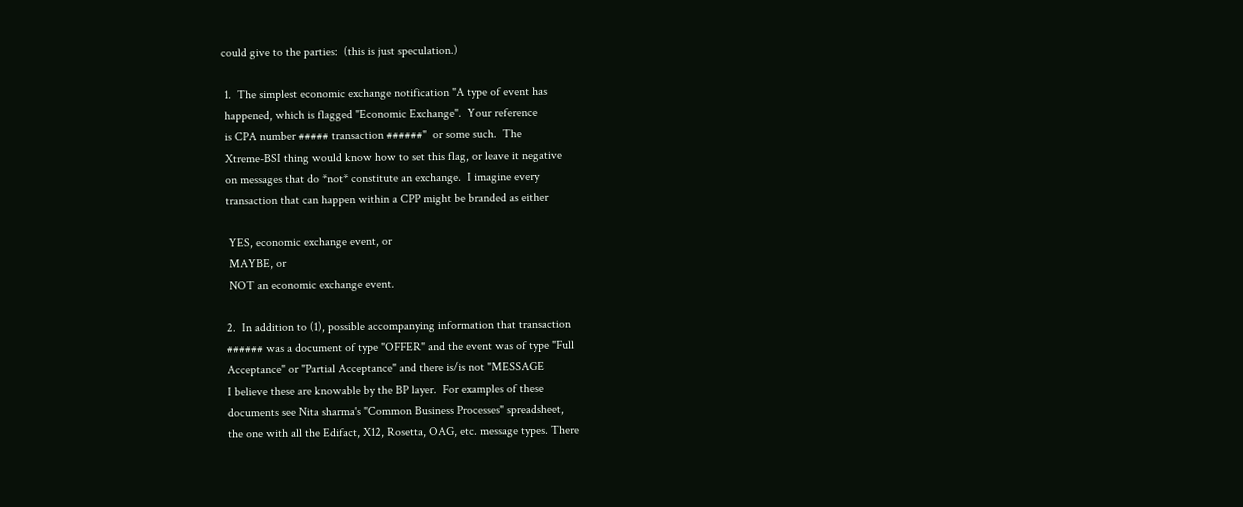could give to the parties:  (this is just speculation.)

 1.  The simplest economic exchange notification "A type of event has
 happened, which is flagged "Economic Exchange".  Your reference
 is CPA number ##### transaction ######"  or some such.  The
 Xtreme-BSI thing would know how to set this flag, or leave it negative
 on messages that do *not* constitute an exchange.  I imagine every
 transaction that can happen within a CPP might be branded as either

  YES, economic exchange event, or
  MAYBE, or
  NOT an economic exchange event.

 2.  In addition to (1), possible accompanying information that transaction
 ###### was a document of type "OFFER" and the event was of type "Full
 Acceptance" or "Partial Acceptance" and there is/is not "MESSAGE
 I believe these are knowable by the BP layer.  For examples of these
 documents see Nita sharma's "Common Business Processes" spreadsheet,
 the one with all the Edifact, X12, Rosetta, OAG, etc. message types. There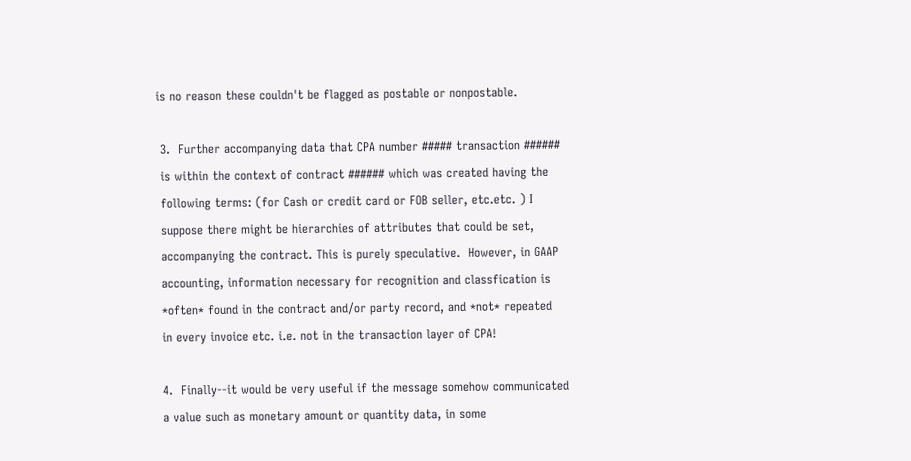is no reason these couldn't be flagged as postable or nonpostable.

 3.  Further accompanying data that CPA number ##### transaction ######
 is within the context of contract ###### which was created having the
 following terms: (for Cash or credit card or FOB seller, etc.etc. ) I
 suppose there might be hierarchies of attributes that could be set,
 accompanying the contract. This is purely speculative.  However, in GAAP
 accounting, information necessary for recognition and classfication is
 *often* found in the contract and/or party record, and *not* repeated
 in every invoice etc. i.e. not in the transaction layer of CPA!

 4.  Finally--it would be very useful if the message somehow communicated
 a value such as monetary amount or quantity data, in some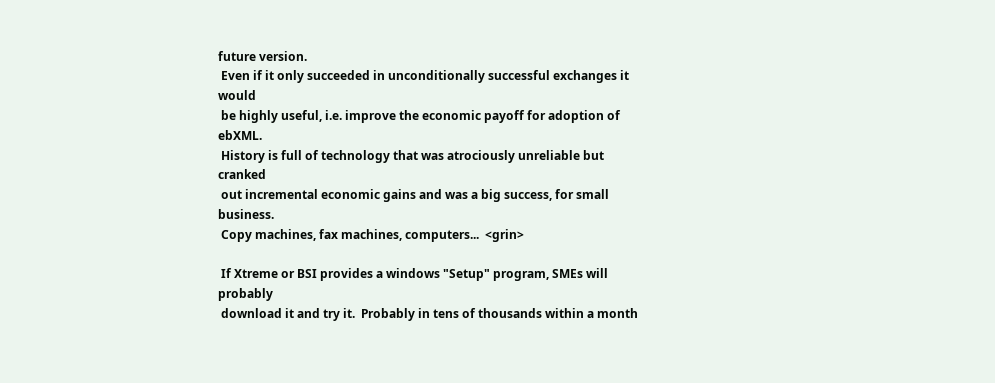future version.
 Even if it only succeeded in unconditionally successful exchanges it would
 be highly useful, i.e. improve the economic payoff for adoption of ebXML.
 History is full of technology that was atrociously unreliable but cranked
 out incremental economic gains and was a big success, for small business.
 Copy machines, fax machines, computers...  <grin>

 If Xtreme or BSI provides a windows "Setup" program, SMEs will probably
 download it and try it.  Probably in tens of thousands within a month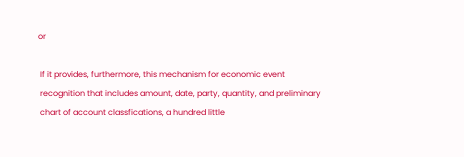or

 If it provides, furthermore, this mechanism for economic event
 recognition that includes amount, date, party, quantity, and preliminary
 chart of account classfications, a hundred little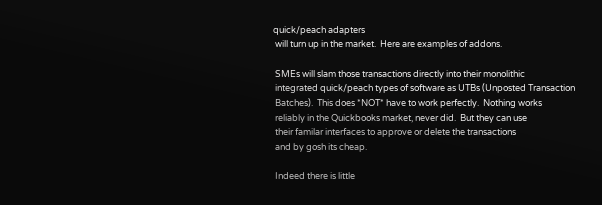quick/peach adapters
 will turn up in the market.  Here are examples of addons.

 SMEs will slam those transactions directly into their monolithic
 integrated quick/peach types of software as UTBs (Unposted Transaction
 Batches).  This does *NOT* have to work perfectly.  Nothing works
 reliably in the Quickbooks market, never did.  But they can use
 their familar interfaces to approve or delete the transactions
 and by gosh its cheap.

 Indeed there is little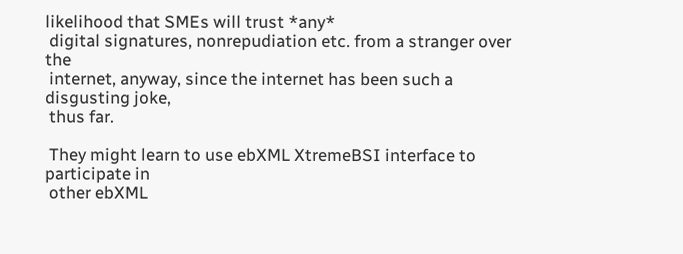likelihood that SMEs will trust *any*
 digital signatures, nonrepudiation etc. from a stranger over the
 internet, anyway, since the internet has been such a disgusting joke,
 thus far.

 They might learn to use ebXML XtremeBSI interface to participate in
 other ebXML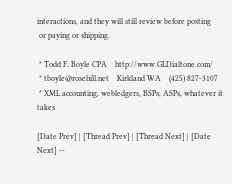interactions, and they will still review before posting
 or paying or shipping.

 * Todd F. Boyle CPA    http://www.GLDialtone.com/
 * tboyle@rosehill.net    Kirkland WA    (425) 827-3107
 * XML accounting, webledgers, BSPs, ASPs, whatever it takes

[Date Prev] | [Thread Prev] | [Thread Next] | [Date Next] --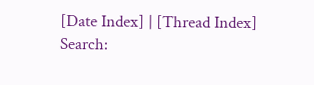[Date Index] | [Thread Index]
Search: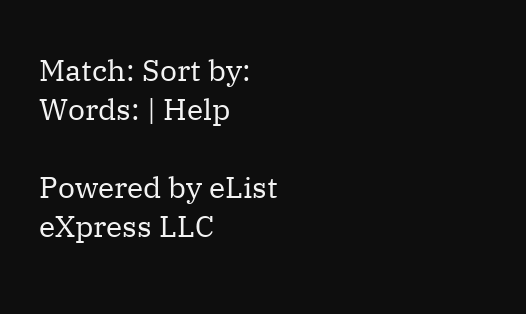Match: Sort by:
Words: | Help

Powered by eList eXpress LLC